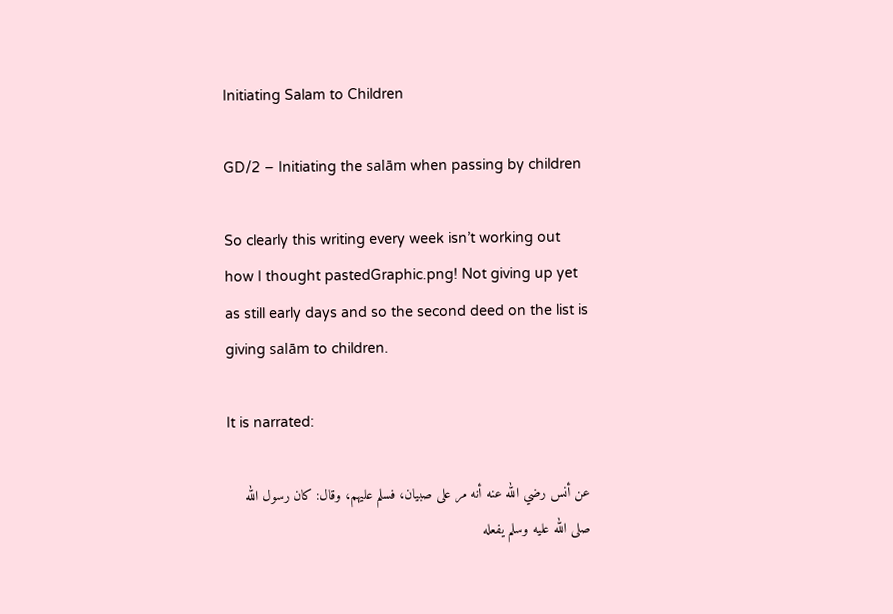Initiating Salam to Children

GD/2 – Initiating the salām when passing by children

So clearly this writing every week isn’t working out how I thought pastedGraphic.png! Not giving up yet as still early days and so the second deed on the list is giving salām to children.

It is narrated:

عن أنس رضي الله عنه أنه مر على صبيان، فسلم عليهم، وقال: كان رسول الله صلى الله عليه وسلم يفعله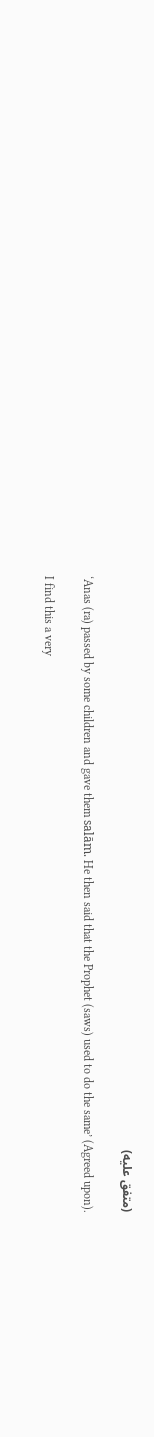(متفق عليه)

‘Anas (ra) passed by some children and gave them salām. He then said that the Prophet (saws) used to do the same’ (Agreed upon).

I find this a very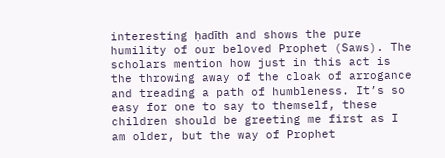interesting ḥadīth and shows the pure humility of our beloved Prophet (Saws). The scholars mention how just in this act is the throwing away of the cloak of arrogance and treading a path of humbleness. It’s so easy for one to say to themself, these children should be greeting me first as I am older, but the way of Prophet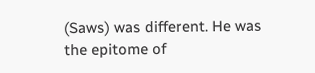(Saws) was different. He was the epitome of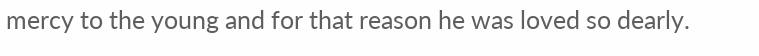mercy to the young and for that reason he was loved so dearly.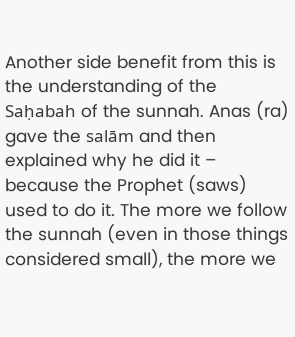Another side benefit from this is the understanding of the Saḥabah of the sunnah. Anas (ra) gave the salām and then explained why he did it – because the Prophet (saws) used to do it. The more we follow the sunnah (even in those things considered small), the more we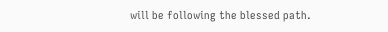will be following the blessed path.